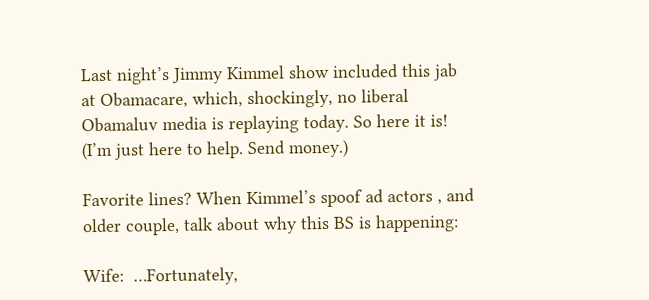Last night’s Jimmy Kimmel show included this jab at Obamacare, which, shockingly, no liberal Obamaluv media is replaying today. So here it is! (I’m just here to help. Send money.)

Favorite lines? When Kimmel’s spoof ad actors , and older couple, talk about why this BS is happening:

Wife:  …Fortunately,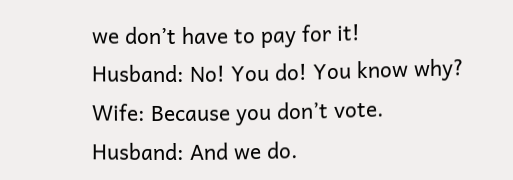we don’t have to pay for it!
Husband: No! You do! You know why?
Wife: Because you don’t vote.
Husband: And we do.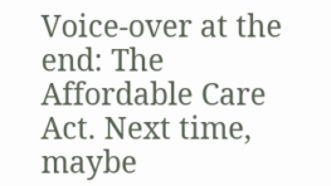Voice-over at the end: The Affordable Care Act. Next time, maybe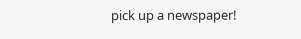pick up a newspaper!